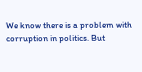We know there is a problem with corruption in politics. But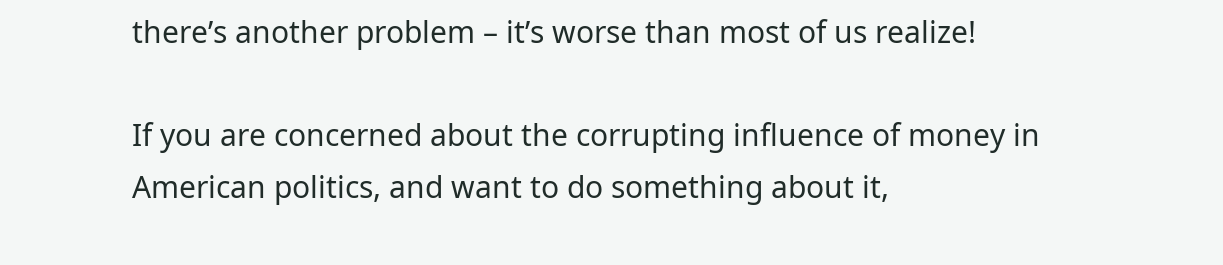there’s another problem – it’s worse than most of us realize!

If you are concerned about the corrupting influence of money in American politics, and want to do something about it,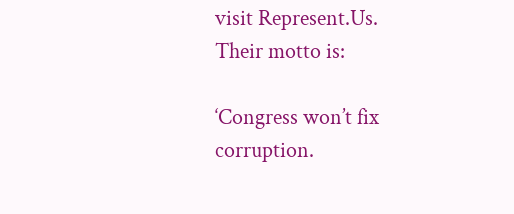visit Represent.Us. Their motto is:

‘Congress won’t fix corruption.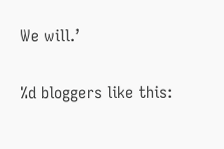We will.’

%d bloggers like this: